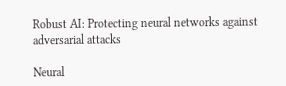Robust AI: Protecting neural networks against adversarial attacks

Neural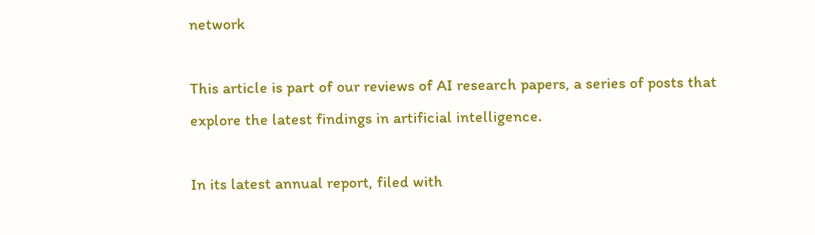network

This article is part of our reviews of AI research papers, a series of posts that explore the latest findings in artificial intelligence.

In its latest annual report, filed with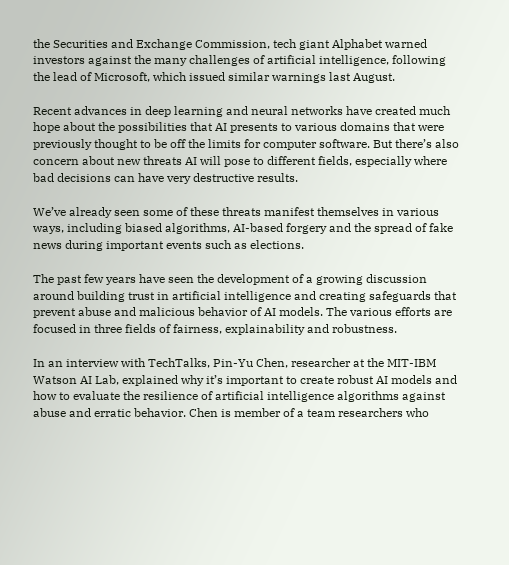the Securities and Exchange Commission, tech giant Alphabet warned investors against the many challenges of artificial intelligence, following the lead of Microsoft, which issued similar warnings last August.

Recent advances in deep learning and neural networks have created much hope about the possibilities that AI presents to various domains that were previously thought to be off the limits for computer software. But there’s also concern about new threats AI will pose to different fields, especially where bad decisions can have very destructive results.

We’ve already seen some of these threats manifest themselves in various ways, including biased algorithms, AI-based forgery and the spread of fake news during important events such as elections.

The past few years have seen the development of a growing discussion around building trust in artificial intelligence and creating safeguards that prevent abuse and malicious behavior of AI models. The various efforts are focused in three fields of fairness, explainability and robustness.

In an interview with TechTalks, Pin-Yu Chen, researcher at the MIT-IBM Watson AI Lab, explained why it’s important to create robust AI models and how to evaluate the resilience of artificial intelligence algorithms against abuse and erratic behavior. Chen is member of a team researchers who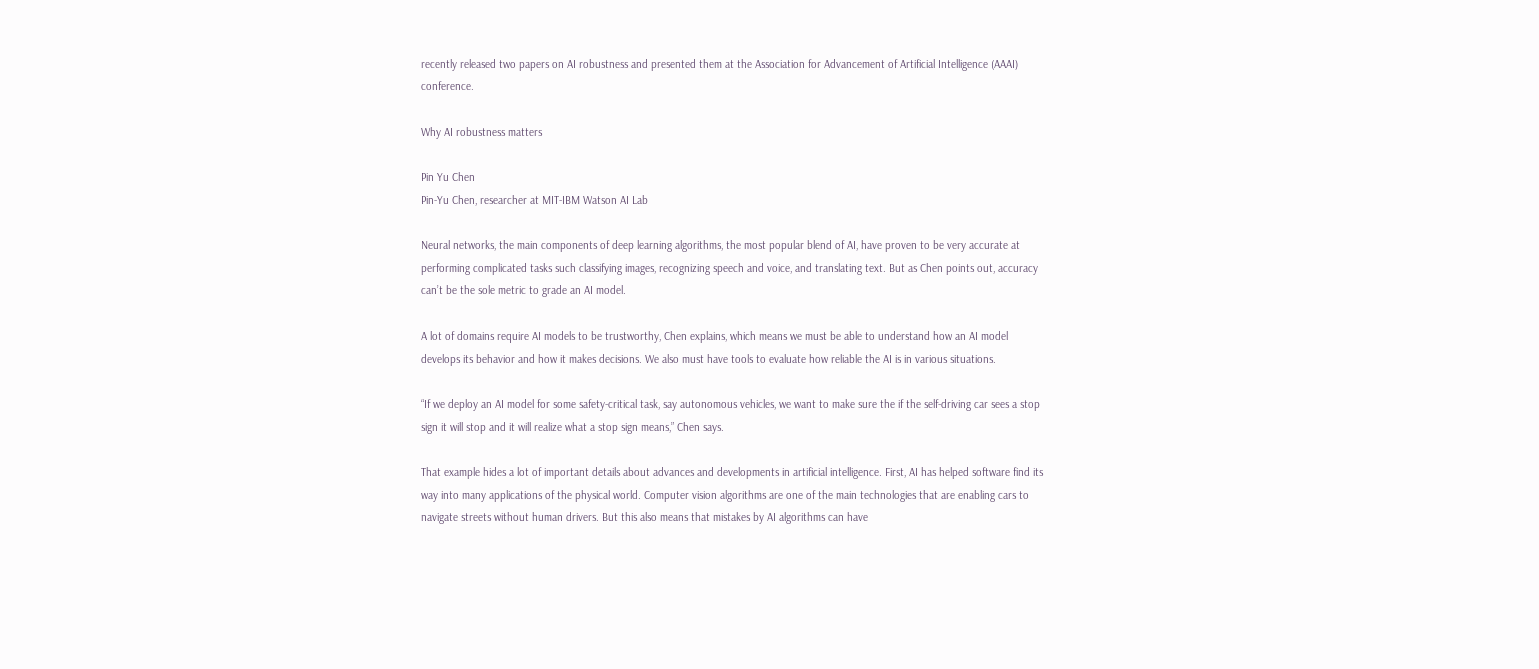recently released two papers on AI robustness and presented them at the Association for Advancement of Artificial Intelligence (AAAI) conference.

Why AI robustness matters

Pin Yu Chen
Pin-Yu Chen, researcher at MIT-IBM Watson AI Lab

Neural networks, the main components of deep learning algorithms, the most popular blend of AI, have proven to be very accurate at performing complicated tasks such classifying images, recognizing speech and voice, and translating text. But as Chen points out, accuracy can’t be the sole metric to grade an AI model.

A lot of domains require AI models to be trustworthy, Chen explains, which means we must be able to understand how an AI model develops its behavior and how it makes decisions. We also must have tools to evaluate how reliable the AI is in various situations.

“If we deploy an AI model for some safety-critical task, say autonomous vehicles, we want to make sure the if the self-driving car sees a stop sign it will stop and it will realize what a stop sign means,” Chen says.

That example hides a lot of important details about advances and developments in artificial intelligence. First, AI has helped software find its way into many applications of the physical world. Computer vision algorithms are one of the main technologies that are enabling cars to navigate streets without human drivers. But this also means that mistakes by AI algorithms can have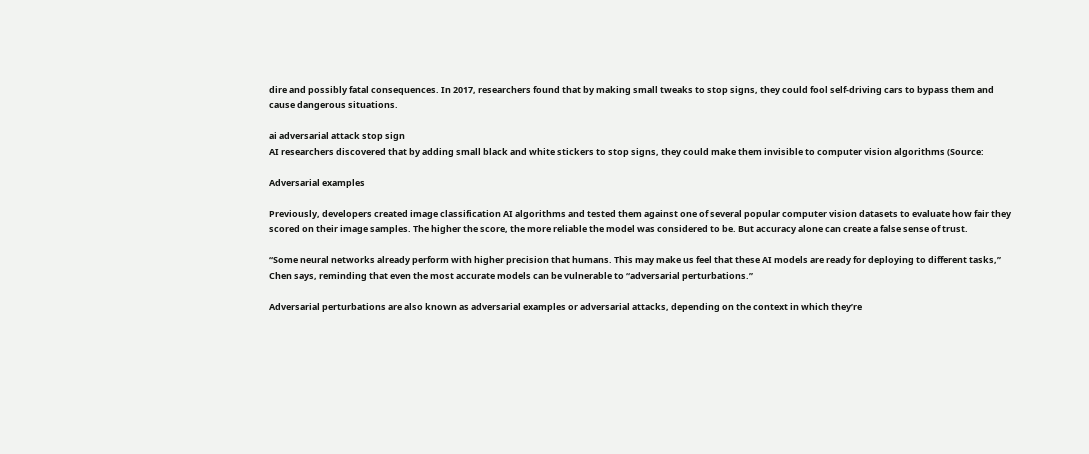dire and possibly fatal consequences. In 2017, researchers found that by making small tweaks to stop signs, they could fool self-driving cars to bypass them and cause dangerous situations.

ai adversarial attack stop sign
AI researchers discovered that by adding small black and white stickers to stop signs, they could make them invisible to computer vision algorithms (Source:

Adversarial examples

Previously, developers created image classification AI algorithms and tested them against one of several popular computer vision datasets to evaluate how fair they scored on their image samples. The higher the score, the more reliable the model was considered to be. But accuracy alone can create a false sense of trust.

“Some neural networks already perform with higher precision that humans. This may make us feel that these AI models are ready for deploying to different tasks,” Chen says, reminding that even the most accurate models can be vulnerable to “adversarial perturbations.”

Adversarial perturbations are also known as adversarial examples or adversarial attacks, depending on the context in which they’re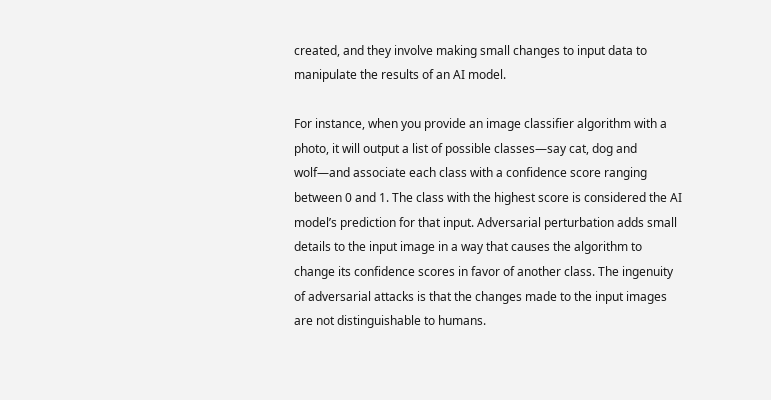created, and they involve making small changes to input data to manipulate the results of an AI model.

For instance, when you provide an image classifier algorithm with a photo, it will output a list of possible classes—say cat, dog and wolf—and associate each class with a confidence score ranging between 0 and 1. The class with the highest score is considered the AI model’s prediction for that input. Adversarial perturbation adds small details to the input image in a way that causes the algorithm to change its confidence scores in favor of another class. The ingenuity of adversarial attacks is that the changes made to the input images are not distinguishable to humans.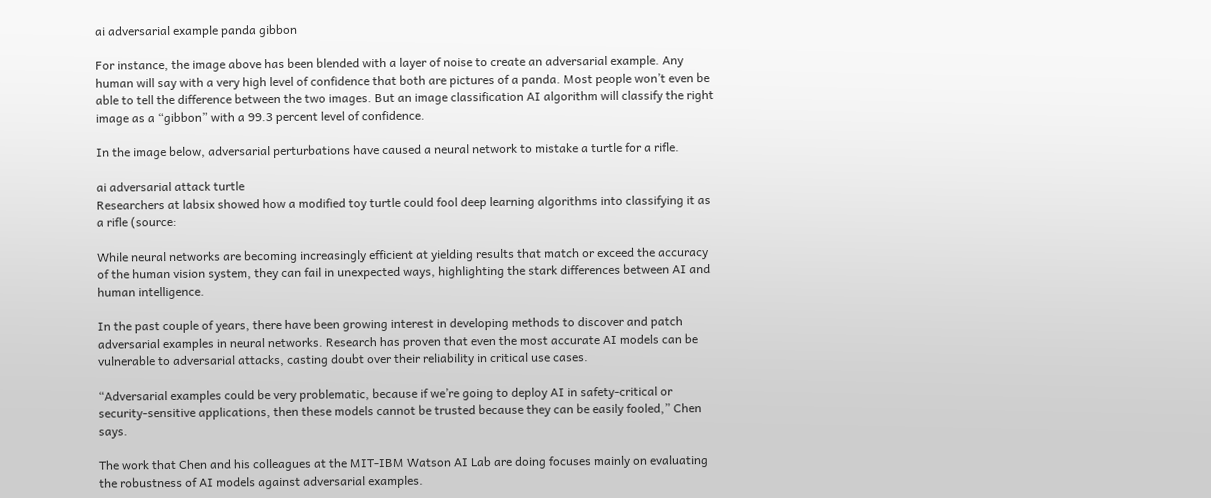ai adversarial example panda gibbon

For instance, the image above has been blended with a layer of noise to create an adversarial example. Any human will say with a very high level of confidence that both are pictures of a panda. Most people won’t even be able to tell the difference between the two images. But an image classification AI algorithm will classify the right image as a “gibbon” with a 99.3 percent level of confidence.

In the image below, adversarial perturbations have caused a neural network to mistake a turtle for a rifle.

ai adversarial attack turtle
Researchers at labsix showed how a modified toy turtle could fool deep learning algorithms into classifying it as a rifle (source:

While neural networks are becoming increasingly efficient at yielding results that match or exceed the accuracy of the human vision system, they can fail in unexpected ways, highlighting the stark differences between AI and human intelligence.

In the past couple of years, there have been growing interest in developing methods to discover and patch adversarial examples in neural networks. Research has proven that even the most accurate AI models can be vulnerable to adversarial attacks, casting doubt over their reliability in critical use cases.

“Adversarial examples could be very problematic, because if we’re going to deploy AI in safety-critical or security-sensitive applications, then these models cannot be trusted because they can be easily fooled,” Chen says.

The work that Chen and his colleagues at the MIT-IBM Watson AI Lab are doing focuses mainly on evaluating the robustness of AI models against adversarial examples.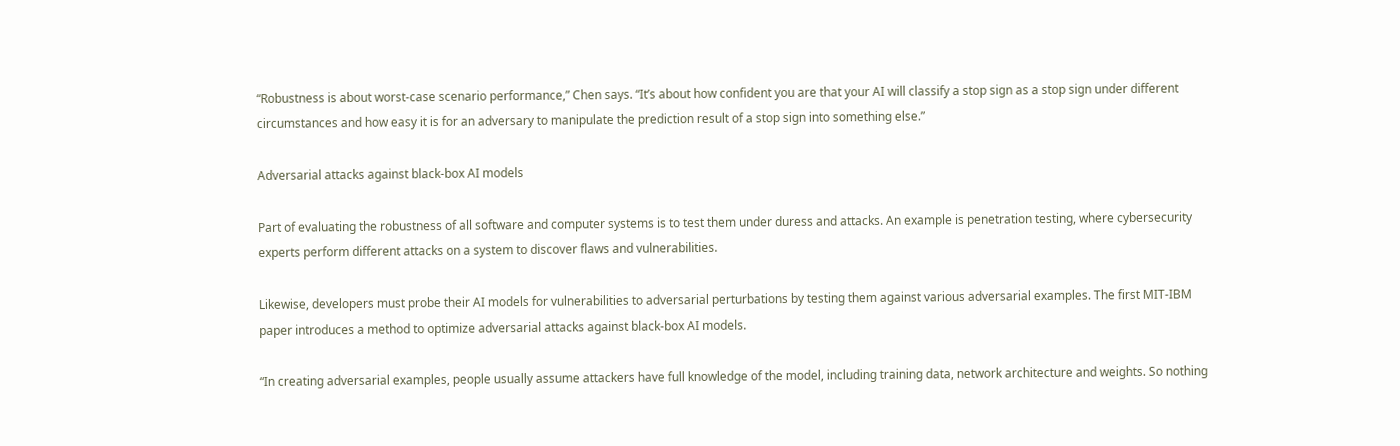“Robustness is about worst-case scenario performance,” Chen says. “It’s about how confident you are that your AI will classify a stop sign as a stop sign under different circumstances and how easy it is for an adversary to manipulate the prediction result of a stop sign into something else.”

Adversarial attacks against black-box AI models

Part of evaluating the robustness of all software and computer systems is to test them under duress and attacks. An example is penetration testing, where cybersecurity experts perform different attacks on a system to discover flaws and vulnerabilities.

Likewise, developers must probe their AI models for vulnerabilities to adversarial perturbations by testing them against various adversarial examples. The first MIT-IBM paper introduces a method to optimize adversarial attacks against black-box AI models.

“In creating adversarial examples, people usually assume attackers have full knowledge of the model, including training data, network architecture and weights. So nothing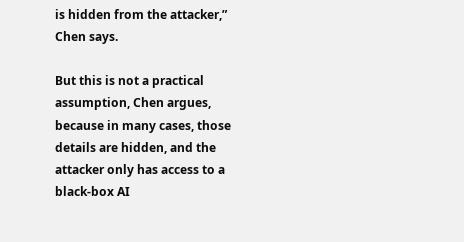is hidden from the attacker,” Chen says.

But this is not a practical assumption, Chen argues, because in many cases, those details are hidden, and the attacker only has access to a black-box AI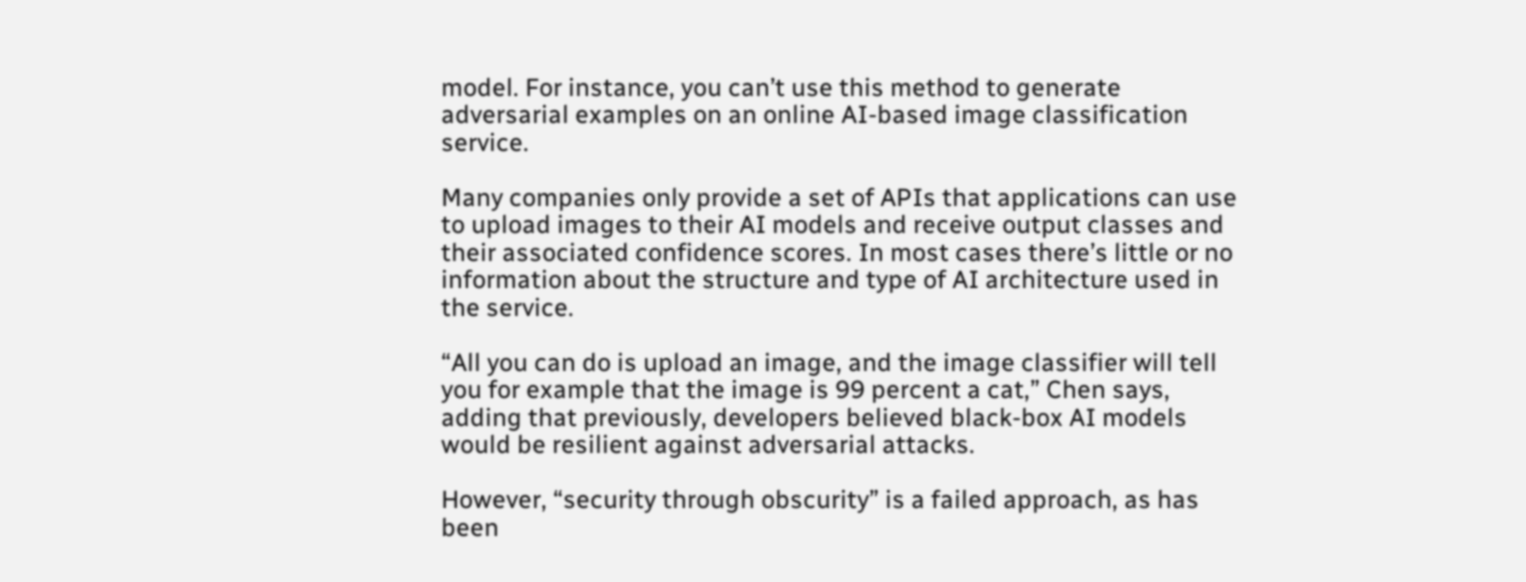model. For instance, you can’t use this method to generate adversarial examples on an online AI-based image classification service.

Many companies only provide a set of APIs that applications can use to upload images to their AI models and receive output classes and their associated confidence scores. In most cases there’s little or no information about the structure and type of AI architecture used in the service.

“All you can do is upload an image, and the image classifier will tell you for example that the image is 99 percent a cat,” Chen says, adding that previously, developers believed black-box AI models would be resilient against adversarial attacks.

However, “security through obscurity” is a failed approach, as has been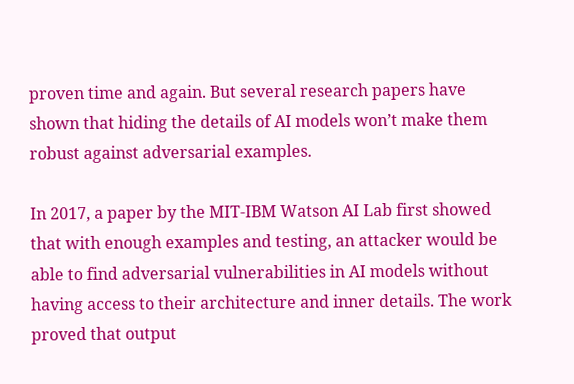proven time and again. But several research papers have shown that hiding the details of AI models won’t make them robust against adversarial examples.

In 2017, a paper by the MIT-IBM Watson AI Lab first showed that with enough examples and testing, an attacker would be able to find adversarial vulnerabilities in AI models without having access to their architecture and inner details. The work proved that output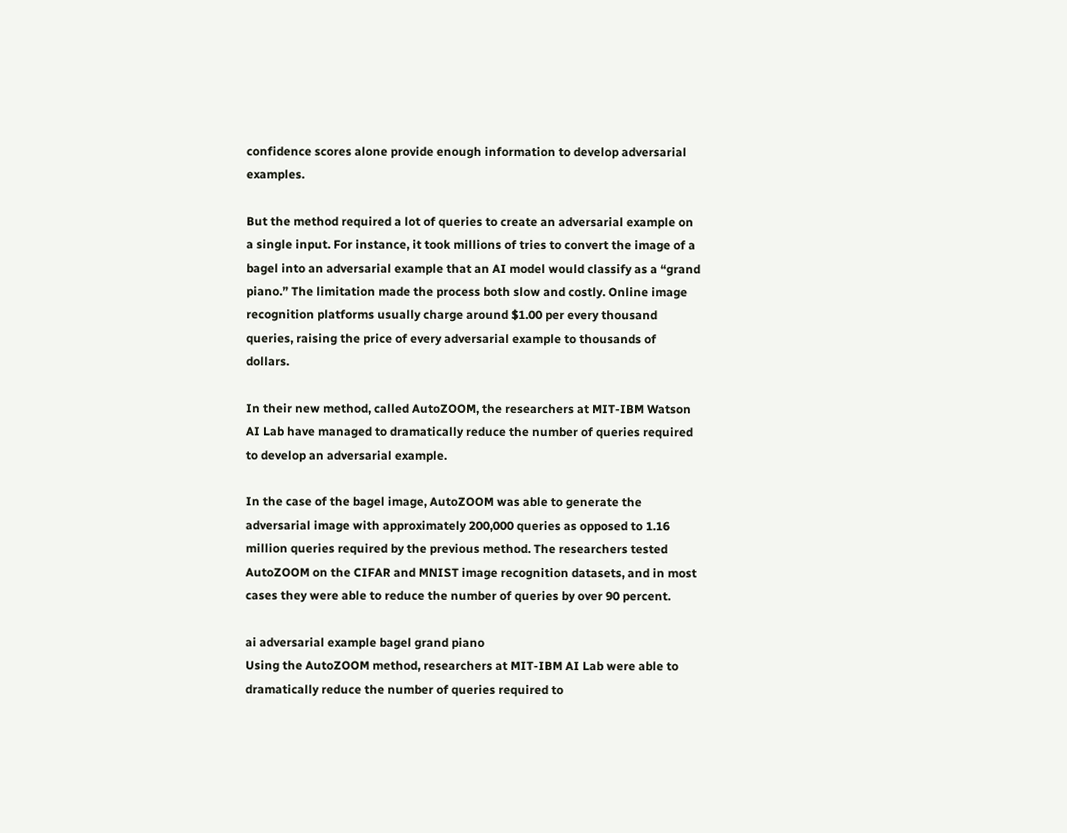confidence scores alone provide enough information to develop adversarial examples.

But the method required a lot of queries to create an adversarial example on a single input. For instance, it took millions of tries to convert the image of a bagel into an adversarial example that an AI model would classify as a “grand piano.” The limitation made the process both slow and costly. Online image recognition platforms usually charge around $1.00 per every thousand queries, raising the price of every adversarial example to thousands of dollars.

In their new method, called AutoZOOM, the researchers at MIT-IBM Watson AI Lab have managed to dramatically reduce the number of queries required to develop an adversarial example.

In the case of the bagel image, AutoZOOM was able to generate the adversarial image with approximately 200,000 queries as opposed to 1.16 million queries required by the previous method. The researchers tested AutoZOOM on the CIFAR and MNIST image recognition datasets, and in most cases they were able to reduce the number of queries by over 90 percent.

ai adversarial example bagel grand piano
Using the AutoZOOM method, researchers at MIT-IBM AI Lab were able to dramatically reduce the number of queries required to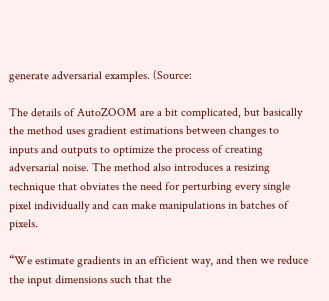generate adversarial examples. (Source:

The details of AutoZOOM are a bit complicated, but basically the method uses gradient estimations between changes to inputs and outputs to optimize the process of creating adversarial noise. The method also introduces a resizing technique that obviates the need for perturbing every single pixel individually and can make manipulations in batches of pixels.

“We estimate gradients in an efficient way, and then we reduce the input dimensions such that the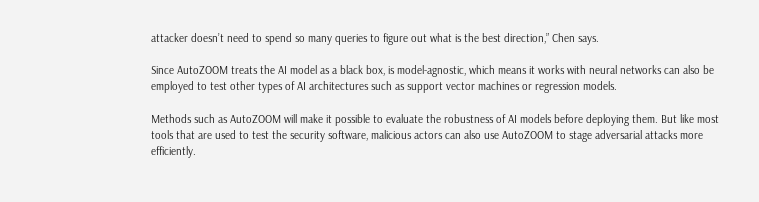attacker doesn’t need to spend so many queries to figure out what is the best direction,” Chen says.

Since AutoZOOM treats the AI model as a black box, is model-agnostic, which means it works with neural networks can also be employed to test other types of AI architectures such as support vector machines or regression models.

Methods such as AutoZOOM will make it possible to evaluate the robustness of AI models before deploying them. But like most tools that are used to test the security software, malicious actors can also use AutoZOOM to stage adversarial attacks more efficiently.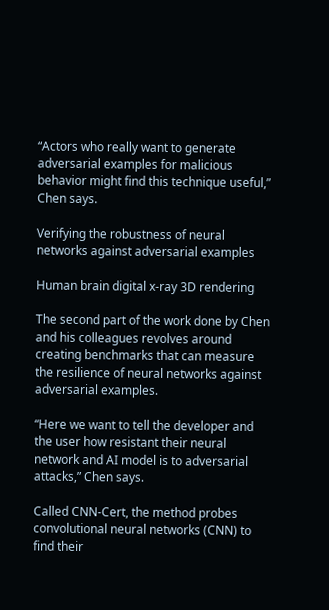“Actors who really want to generate adversarial examples for malicious behavior might find this technique useful,” Chen says.

Verifying the robustness of neural networks against adversarial examples

Human brain digital x-ray 3D rendering

The second part of the work done by Chen and his colleagues revolves around creating benchmarks that can measure the resilience of neural networks against adversarial examples.

“Here we want to tell the developer and the user how resistant their neural network and AI model is to adversarial attacks,” Chen says.

Called CNN-Cert, the method probes convolutional neural networks (CNN) to find their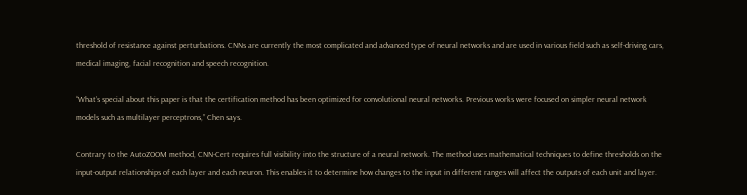threshold of resistance against perturbations. CNNs are currently the most complicated and advanced type of neural networks and are used in various field such as self-driving cars, medical imaging, facial recognition and speech recognition.

“What’s special about this paper is that the certification method has been optimized for convolutional neural networks. Previous works were focused on simpler neural network models such as multilayer perceptrons,” Chen says.

Contrary to the AutoZOOM method, CNN-Cert requires full visibility into the structure of a neural network. The method uses mathematical techniques to define thresholds on the input-output relationships of each layer and each neuron. This enables it to determine how changes to the input in different ranges will affect the outputs of each unit and layer.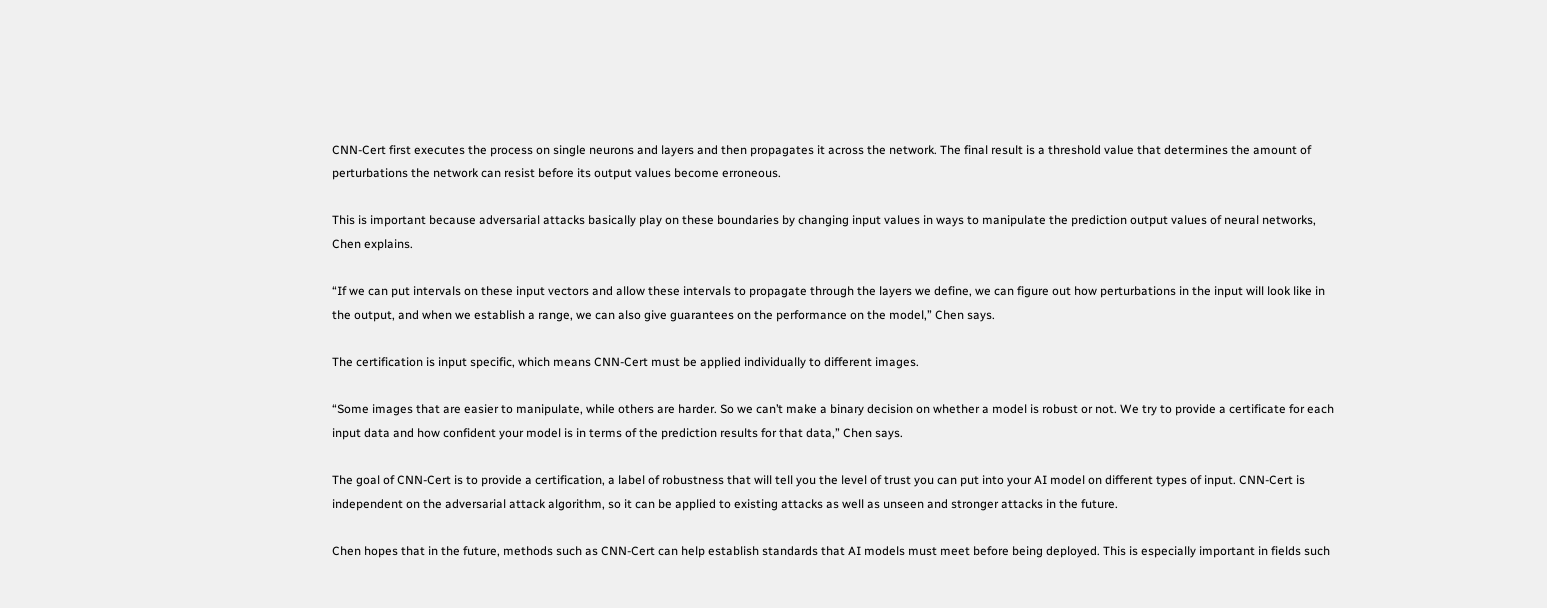CNN-Cert first executes the process on single neurons and layers and then propagates it across the network. The final result is a threshold value that determines the amount of perturbations the network can resist before its output values become erroneous.

This is important because adversarial attacks basically play on these boundaries by changing input values in ways to manipulate the prediction output values of neural networks, Chen explains.

“If we can put intervals on these input vectors and allow these intervals to propagate through the layers we define, we can figure out how perturbations in the input will look like in the output, and when we establish a range, we can also give guarantees on the performance on the model,” Chen says.

The certification is input specific, which means CNN-Cert must be applied individually to different images.

“Some images that are easier to manipulate, while others are harder. So we can’t make a binary decision on whether a model is robust or not. We try to provide a certificate for each input data and how confident your model is in terms of the prediction results for that data,” Chen says.

The goal of CNN-Cert is to provide a certification, a label of robustness that will tell you the level of trust you can put into your AI model on different types of input. CNN-Cert is independent on the adversarial attack algorithm, so it can be applied to existing attacks as well as unseen and stronger attacks in the future.

Chen hopes that in the future, methods such as CNN-Cert can help establish standards that AI models must meet before being deployed. This is especially important in fields such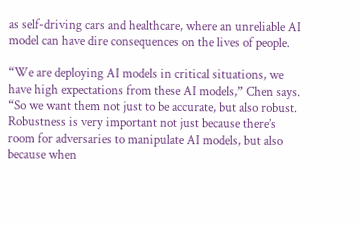as self-driving cars and healthcare, where an unreliable AI model can have dire consequences on the lives of people.

“We are deploying AI models in critical situations, we have high expectations from these AI models,” Chen says. “So we want them not just to be accurate, but also robust. Robustness is very important not just because there’s room for adversaries to manipulate AI models, but also because when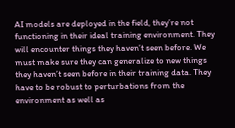AI models are deployed in the field, they’re not functioning in their ideal training environment. They will encounter things they haven’t seen before. We must make sure they can generalize to new things they haven’t seen before in their training data. They have to be robust to perturbations from the environment as well as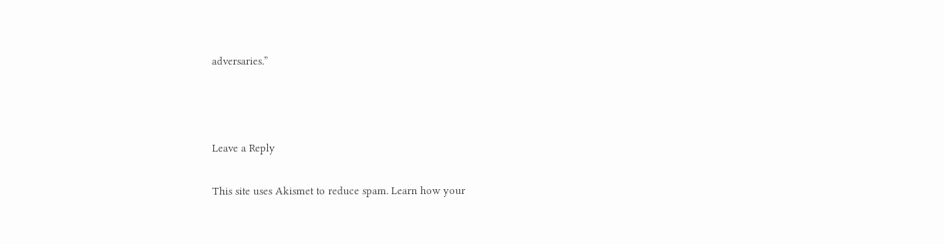adversaries.”



Leave a Reply

This site uses Akismet to reduce spam. Learn how your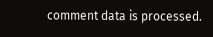comment data is processed.